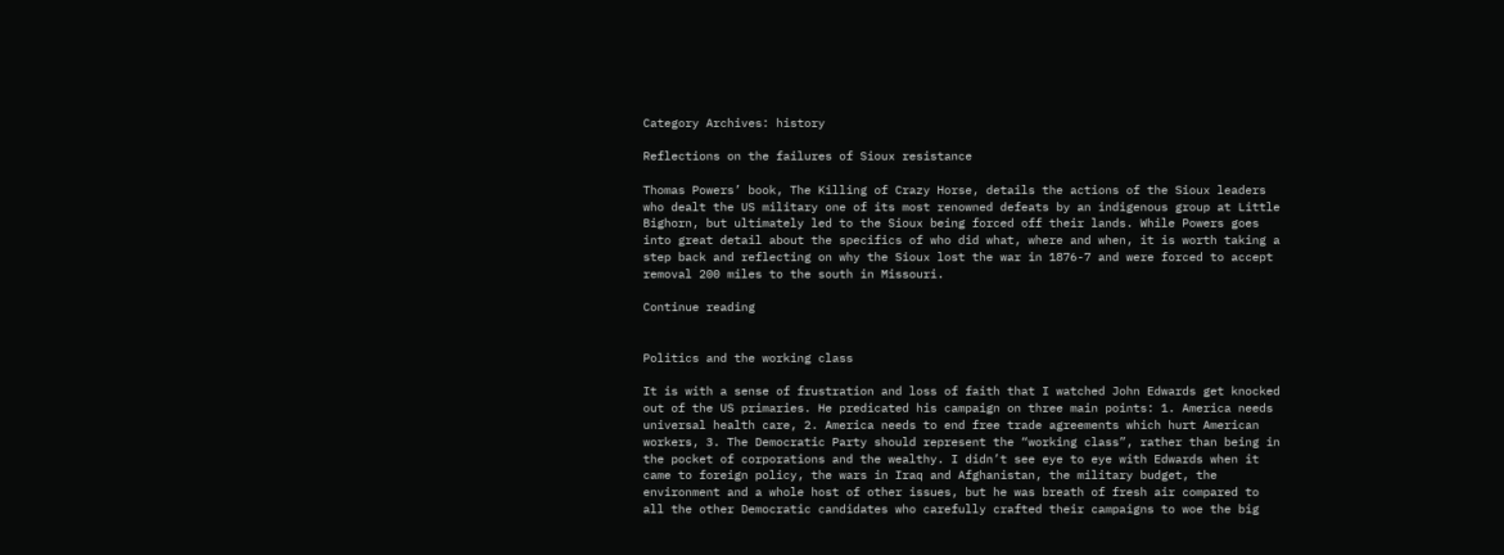Category Archives: history

Reflections on the failures of Sioux resistance

Thomas Powers’ book, The Killing of Crazy Horse, details the actions of the Sioux leaders who dealt the US military one of its most renowned defeats by an indigenous group at Little Bighorn, but ultimately led to the Sioux being forced off their lands. While Powers goes into great detail about the specifics of who did what, where and when, it is worth taking a step back and reflecting on why the Sioux lost the war in 1876-7 and were forced to accept removal 200 miles to the south in Missouri.

Continue reading


Politics and the working class

It is with a sense of frustration and loss of faith that I watched John Edwards get knocked out of the US primaries. He predicated his campaign on three main points: 1. America needs universal health care, 2. America needs to end free trade agreements which hurt American workers, 3. The Democratic Party should represent the “working class”, rather than being in the pocket of corporations and the wealthy. I didn’t see eye to eye with Edwards when it came to foreign policy, the wars in Iraq and Afghanistan, the military budget, the environment and a whole host of other issues, but he was breath of fresh air compared to all the other Democratic candidates who carefully crafted their campaigns to woe the big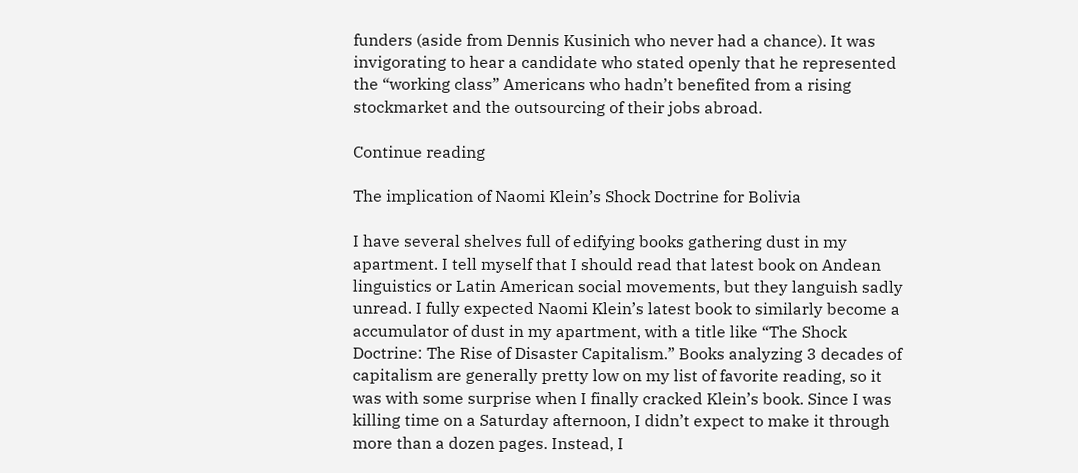funders (aside from Dennis Kusinich who never had a chance). It was invigorating to hear a candidate who stated openly that he represented the “working class” Americans who hadn’t benefited from a rising stockmarket and the outsourcing of their jobs abroad.

Continue reading

The implication of Naomi Klein’s Shock Doctrine for Bolivia

I have several shelves full of edifying books gathering dust in my apartment. I tell myself that I should read that latest book on Andean linguistics or Latin American social movements, but they languish sadly unread. I fully expected Naomi Klein’s latest book to similarly become a accumulator of dust in my apartment, with a title like “The Shock Doctrine: The Rise of Disaster Capitalism.” Books analyzing 3 decades of capitalism are generally pretty low on my list of favorite reading, so it was with some surprise when I finally cracked Klein’s book. Since I was killing time on a Saturday afternoon, I didn’t expect to make it through more than a dozen pages. Instead, I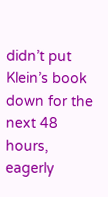didn’t put Klein’s book down for the next 48 hours, eagerly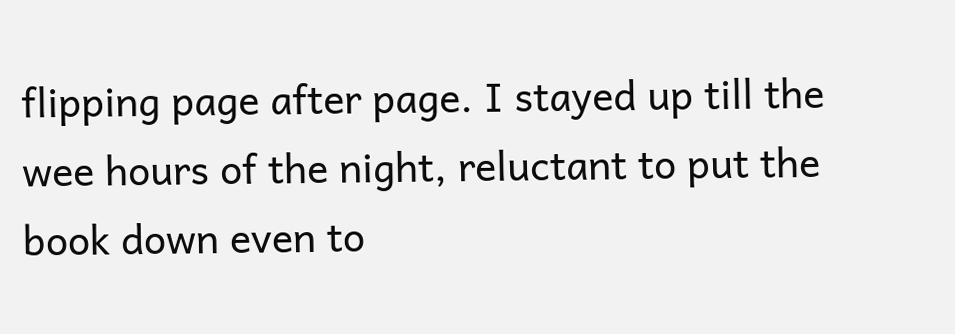flipping page after page. I stayed up till the wee hours of the night, reluctant to put the book down even to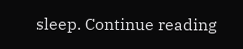sleep. Continue reading